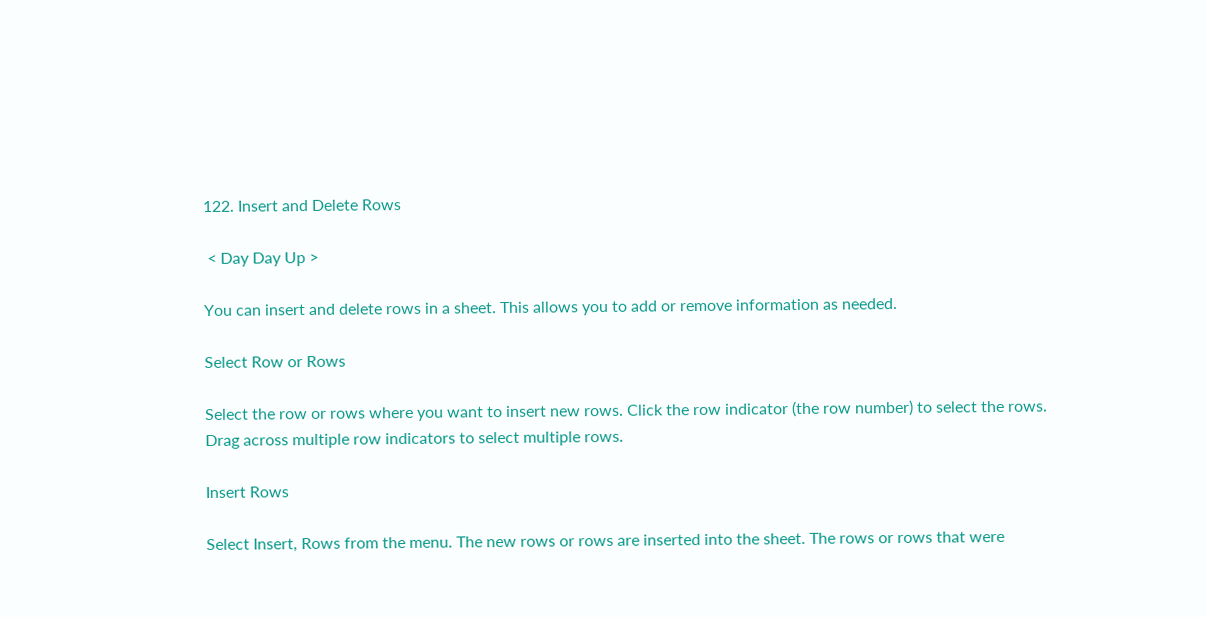122. Insert and Delete Rows

 < Day Day Up >

You can insert and delete rows in a sheet. This allows you to add or remove information as needed.

Select Row or Rows

Select the row or rows where you want to insert new rows. Click the row indicator (the row number) to select the rows. Drag across multiple row indicators to select multiple rows.

Insert Rows

Select Insert, Rows from the menu. The new rows or rows are inserted into the sheet. The rows or rows that were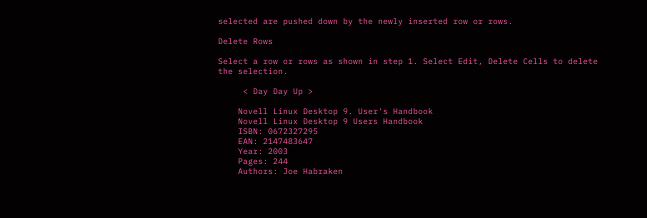selected are pushed down by the newly inserted row or rows.

Delete Rows

Select a row or rows as shown in step 1. Select Edit, Delete Cells to delete the selection.

     < Day Day Up >

    Novell Linux Desktop 9. User's Handbook
    Novell Linux Desktop 9 Users Handbook
    ISBN: 0672327295
    EAN: 2147483647
    Year: 2003
    Pages: 244
    Authors: Joe Habraken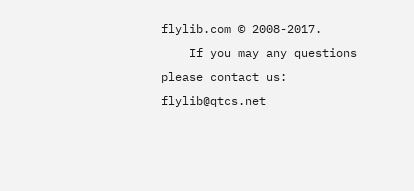flylib.com © 2008-2017.
    If you may any questions please contact us: flylib@qtcs.net